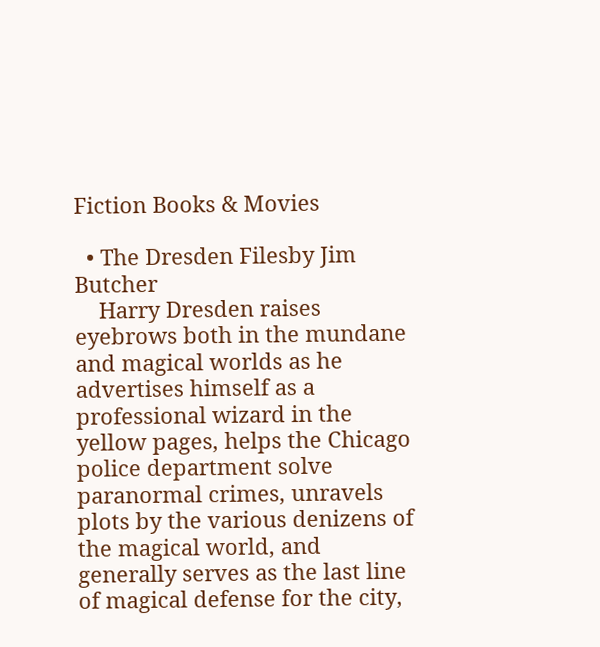Fiction Books & Movies

  • The Dresden Filesby Jim Butcher
    Harry Dresden raises eyebrows both in the mundane and magical worlds as he advertises himself as a professional wizard in the yellow pages, helps the Chicago police department solve paranormal crimes, unravels plots by the various denizens of the magical world, and generally serves as the last line of magical defense for the city,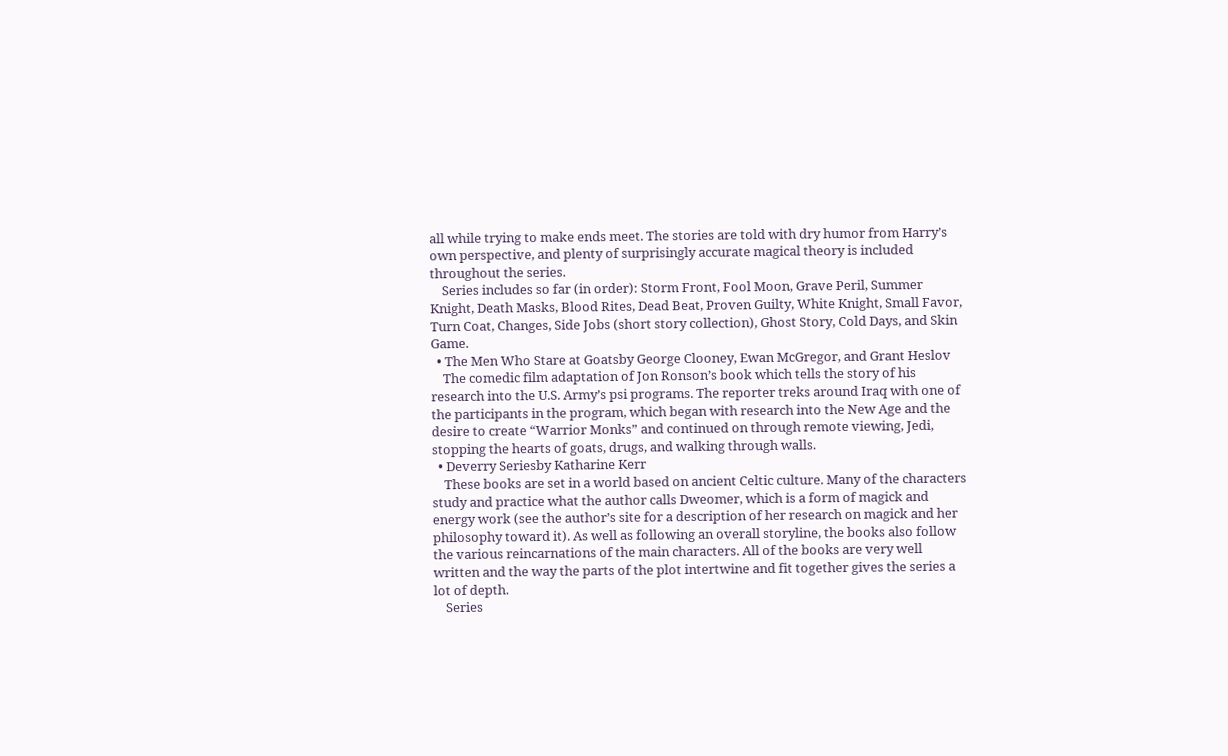all while trying to make ends meet. The stories are told with dry humor from Harry’s own perspective, and plenty of surprisingly accurate magical theory is included throughout the series.
    Series includes so far (in order): Storm Front, Fool Moon, Grave Peril, Summer Knight, Death Masks, Blood Rites, Dead Beat, Proven Guilty, White Knight, Small Favor, Turn Coat, Changes, Side Jobs (short story collection), Ghost Story, Cold Days, and Skin Game.
  • The Men Who Stare at Goatsby George Clooney, Ewan McGregor, and Grant Heslov
    The comedic film adaptation of Jon Ronson’s book which tells the story of his research into the U.S. Army’s psi programs. The reporter treks around Iraq with one of the participants in the program, which began with research into the New Age and the desire to create “Warrior Monks” and continued on through remote viewing, Jedi, stopping the hearts of goats, drugs, and walking through walls.
  • Deverry Seriesby Katharine Kerr
    These books are set in a world based on ancient Celtic culture. Many of the characters study and practice what the author calls Dweomer, which is a form of magick and energy work (see the author’s site for a description of her research on magick and her philosophy toward it). As well as following an overall storyline, the books also follow the various reincarnations of the main characters. All of the books are very well written and the way the parts of the plot intertwine and fit together gives the series a lot of depth.
    Series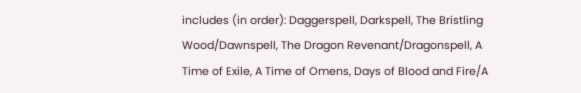includes (in order): Daggerspell, Darkspell, The Bristling Wood/Dawnspell, The Dragon Revenant/Dragonspell, A Time of Exile, A Time of Omens, Days of Blood and Fire/A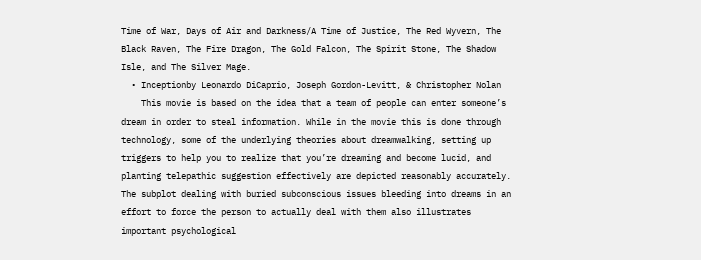Time of War, Days of Air and Darkness/A Time of Justice, The Red Wyvern, The Black Raven, The Fire Dragon, The Gold Falcon, The Spirit Stone, The Shadow Isle, and The Silver Mage.
  • Inceptionby Leonardo DiCaprio, Joseph Gordon-Levitt, & Christopher Nolan
    This movie is based on the idea that a team of people can enter someone’s dream in order to steal information. While in the movie this is done through technology, some of the underlying theories about dreamwalking, setting up triggers to help you to realize that you’re dreaming and become lucid, and planting telepathic suggestion effectively are depicted reasonably accurately. The subplot dealing with buried subconscious issues bleeding into dreams in an effort to force the person to actually deal with them also illustrates important psychological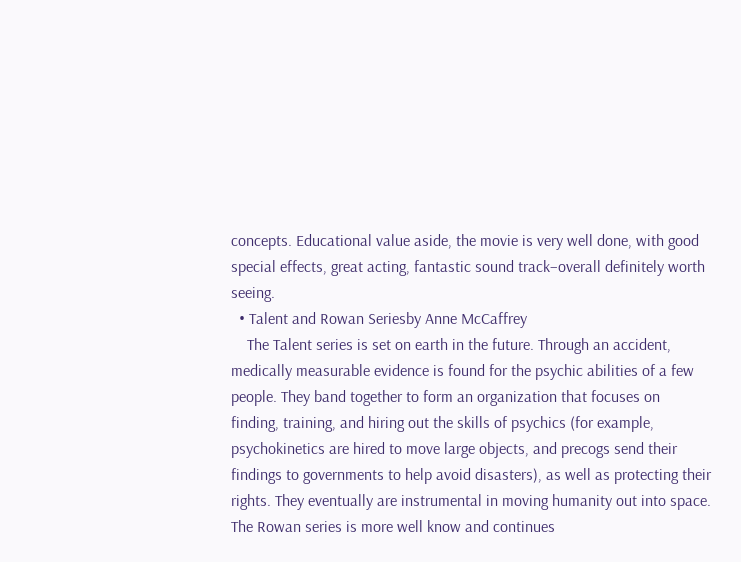concepts. Educational value aside, the movie is very well done, with good special effects, great acting, fantastic sound track–overall definitely worth seeing.
  • Talent and Rowan Seriesby Anne McCaffrey
    The Talent series is set on earth in the future. Through an accident, medically measurable evidence is found for the psychic abilities of a few people. They band together to form an organization that focuses on finding, training, and hiring out the skills of psychics (for example, psychokinetics are hired to move large objects, and precogs send their findings to governments to help avoid disasters), as well as protecting their rights. They eventually are instrumental in moving humanity out into space. The Rowan series is more well know and continues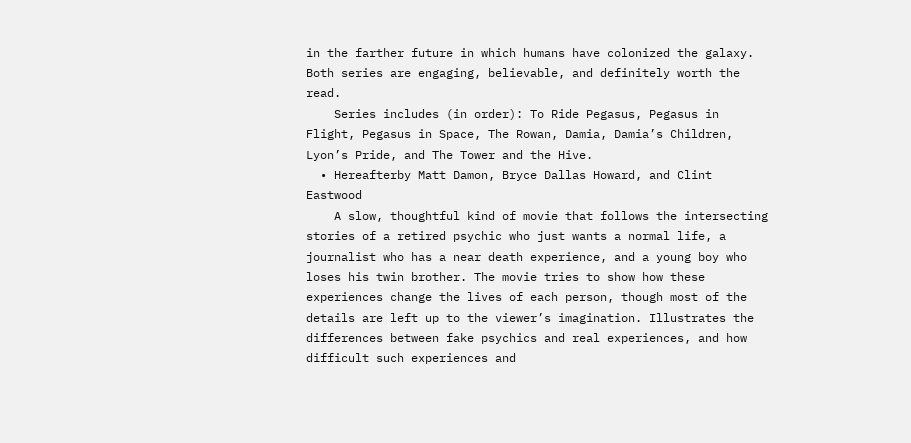in the farther future in which humans have colonized the galaxy. Both series are engaging, believable, and definitely worth the read.
    Series includes (in order): To Ride Pegasus, Pegasus in Flight, Pegasus in Space, The Rowan, Damia, Damia’s Children, Lyon’s Pride, and The Tower and the Hive.
  • Hereafterby Matt Damon, Bryce Dallas Howard, and Clint Eastwood
    A slow, thoughtful kind of movie that follows the intersecting stories of a retired psychic who just wants a normal life, a journalist who has a near death experience, and a young boy who loses his twin brother. The movie tries to show how these experiences change the lives of each person, though most of the details are left up to the viewer’s imagination. Illustrates the differences between fake psychics and real experiences, and how difficult such experiences and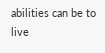abilities can be to live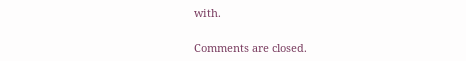with.

Comments are closed.